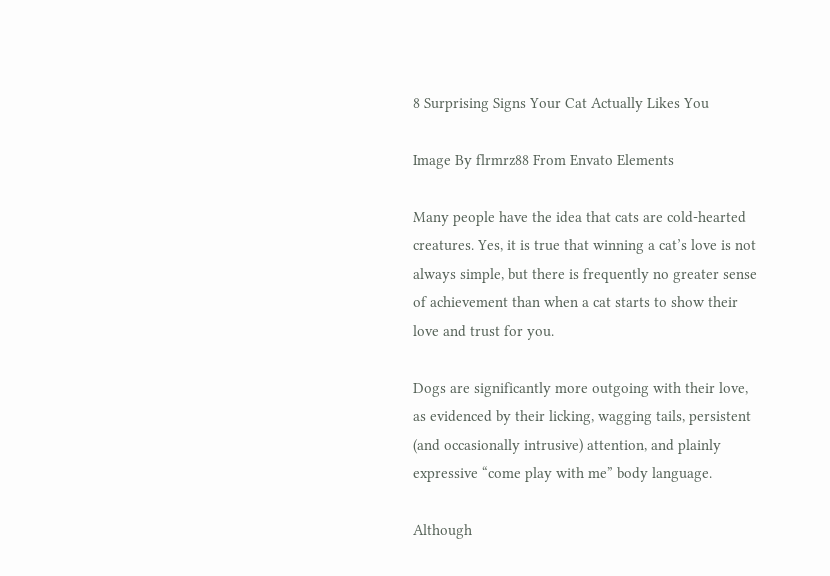8 Surprising Signs Your Cat Actually Likes You

Image By flrmrz88 From Envato Elements

Many people have the idea that cats are cold-hearted creatures. Yes, it is true that winning a cat’s love is not always simple, but there is frequently no greater sense of achievement than when a cat starts to show their love and trust for you.

Dogs are significantly more outgoing with their love, as evidenced by their licking, wagging tails, persistent (and occasionally intrusive) attention, and plainly expressive “come play with me” body language.

Although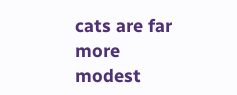cats are far more modest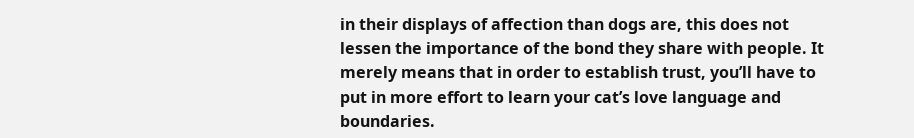in their displays of affection than dogs are, this does not lessen the importance of the bond they share with people. It merely means that in order to establish trust, you’ll have to put in more effort to learn your cat’s love language and boundaries.